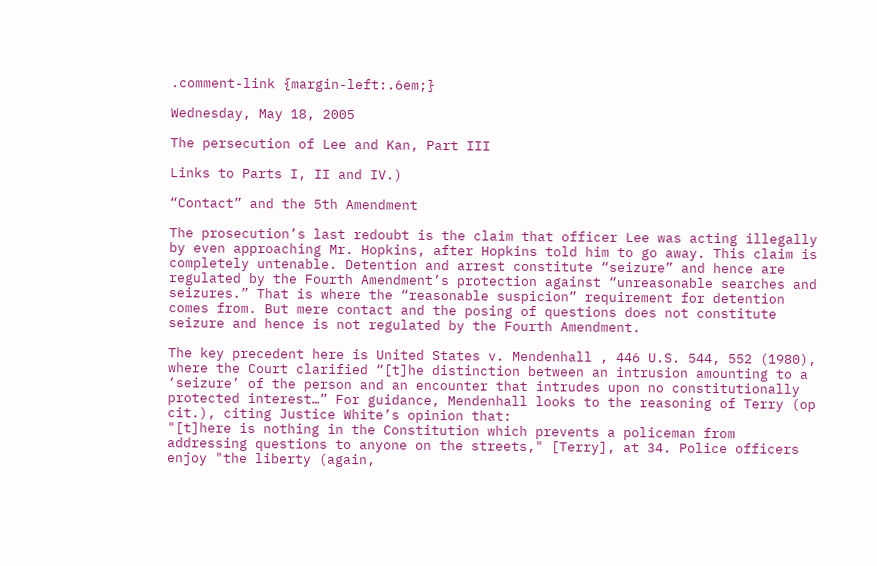.comment-link {margin-left:.6em;}

Wednesday, May 18, 2005

The persecution of Lee and Kan, Part III

Links to Parts I, II and IV.)

“Contact” and the 5th Amendment

The prosecution’s last redoubt is the claim that officer Lee was acting illegally by even approaching Mr. Hopkins, after Hopkins told him to go away. This claim is completely untenable. Detention and arrest constitute “seizure” and hence are regulated by the Fourth Amendment’s protection against “unreasonable searches and seizures.” That is where the “reasonable suspicion” requirement for detention comes from. But mere contact and the posing of questions does not constitute seizure and hence is not regulated by the Fourth Amendment.

The key precedent here is United States v. Mendenhall , 446 U.S. 544, 552 (1980), where the Court clarified “[t]he distinction between an intrusion amounting to a ‘seizure’ of the person and an encounter that intrudes upon no constitutionally protected interest…” For guidance, Mendenhall looks to the reasoning of Terry (op cit.), citing Justice White’s opinion that:
"[t]here is nothing in the Constitution which prevents a policeman from addressing questions to anyone on the streets," [Terry], at 34. Police officers enjoy "the liberty (again,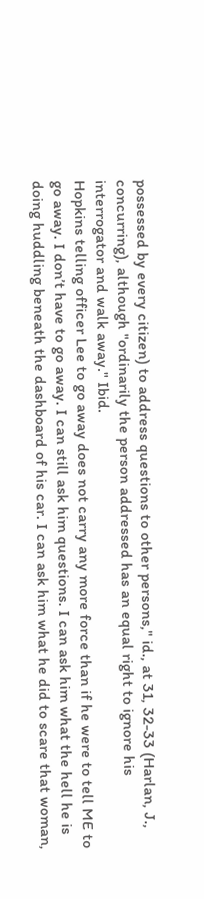possessed by every citizen) to address questions to other persons," id., at 31, 32-33 (Harlan, J., concurring), although "ordinarily the person addressed has an equal right to ignore his interrogator and walk away." Ibid.
Hopkins telling officer Lee to go away does not carry any more force than if he were to tell ME to go away. I don’t have to go away. I can still ask him questions. I can ask him what the hell he is doing huddling beneath the dashboard of his car. I can ask him what he did to scare that woman,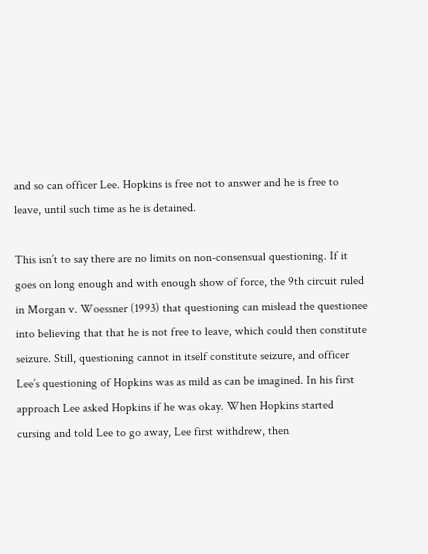and so can officer Lee. Hopkins is free not to answer and he is free to leave, until such time as he is detained.

This isn’t to say there are no limits on non-consensual questioning. If it goes on long enough and with enough show of force, the 9th circuit ruled in Morgan v. Woessner (1993) that questioning can mislead the questionee into believing that that he is not free to leave, which could then constitute seizure. Still, questioning cannot in itself constitute seizure, and officer Lee’s questioning of Hopkins was as mild as can be imagined. In his first approach Lee asked Hopkins if he was okay. When Hopkins started cursing and told Lee to go away, Lee first withdrew, then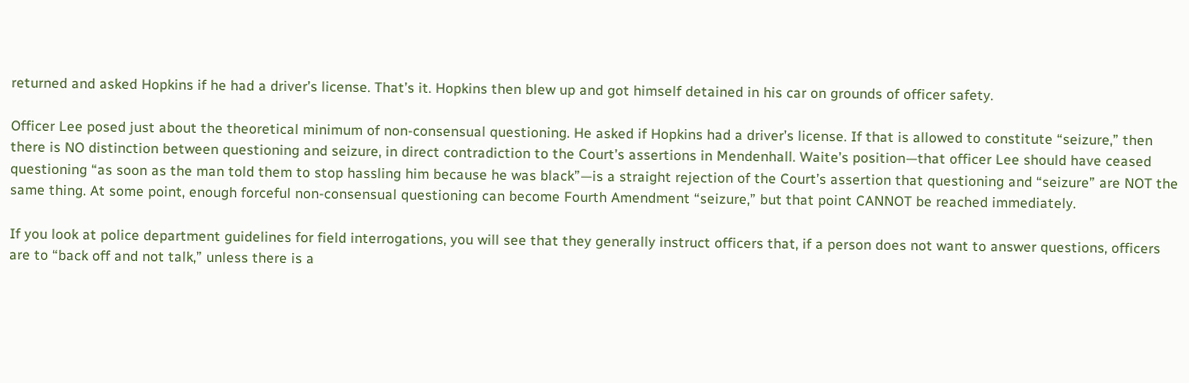returned and asked Hopkins if he had a driver’s license. That’s it. Hopkins then blew up and got himself detained in his car on grounds of officer safety.

Officer Lee posed just about the theoretical minimum of non-consensual questioning. He asked if Hopkins had a driver’s license. If that is allowed to constitute “seizure,” then there is NO distinction between questioning and seizure, in direct contradiction to the Court’s assertions in Mendenhall. Waite’s position—that officer Lee should have ceased questioning “as soon as the man told them to stop hassling him because he was black”—is a straight rejection of the Court’s assertion that questioning and “seizure” are NOT the same thing. At some point, enough forceful non-consensual questioning can become Fourth Amendment “seizure,” but that point CANNOT be reached immediately.

If you look at police department guidelines for field interrogations, you will see that they generally instruct officers that, if a person does not want to answer questions, officers are to “back off and not talk,” unless there is a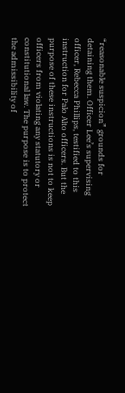“reasonable suspicion” grounds for detaining them. Officer Lee’s supervising officer, Rebecca Phillips, testified to this instruction for Palo Alto officers. But the purpose of these instructions is not to keep officers from violating any statutory or constitutional law. The purpose is to protect the admissibility of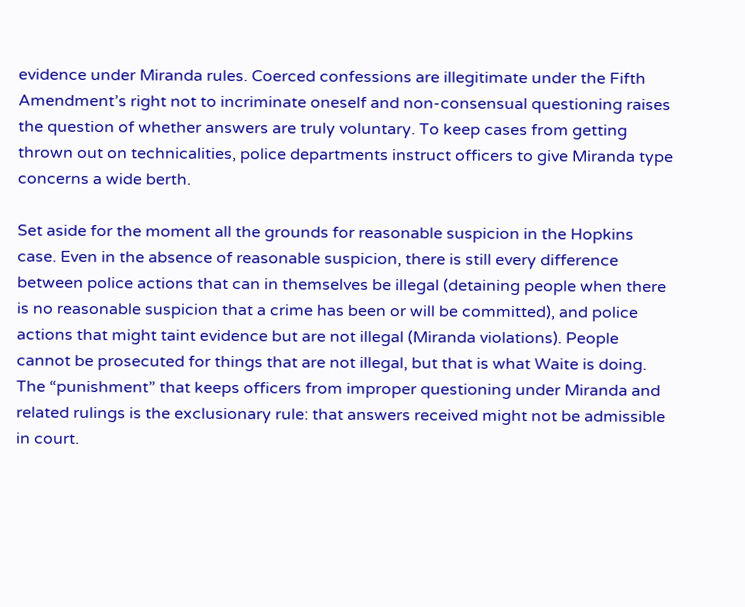evidence under Miranda rules. Coerced confessions are illegitimate under the Fifth Amendment’s right not to incriminate oneself and non-consensual questioning raises the question of whether answers are truly voluntary. To keep cases from getting thrown out on technicalities, police departments instruct officers to give Miranda type concerns a wide berth.

Set aside for the moment all the grounds for reasonable suspicion in the Hopkins case. Even in the absence of reasonable suspicion, there is still every difference between police actions that can in themselves be illegal (detaining people when there is no reasonable suspicion that a crime has been or will be committed), and police actions that might taint evidence but are not illegal (Miranda violations). People cannot be prosecuted for things that are not illegal, but that is what Waite is doing. The “punishment” that keeps officers from improper questioning under Miranda and related rulings is the exclusionary rule: that answers received might not be admissible in court.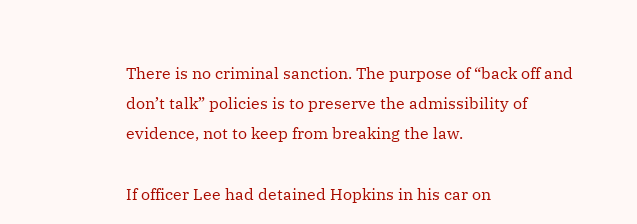There is no criminal sanction. The purpose of “back off and don’t talk” policies is to preserve the admissibility of evidence, not to keep from breaking the law.

If officer Lee had detained Hopkins in his car on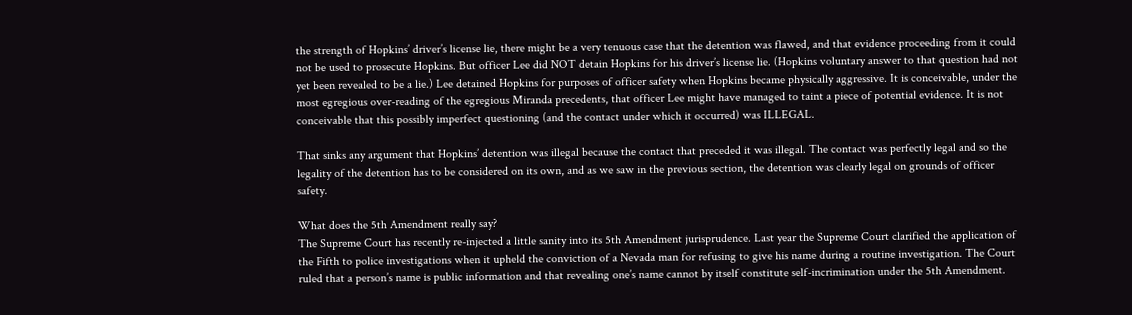the strength of Hopkins’ driver’s license lie, there might be a very tenuous case that the detention was flawed, and that evidence proceeding from it could not be used to prosecute Hopkins. But officer Lee did NOT detain Hopkins for his driver’s license lie. (Hopkins voluntary answer to that question had not yet been revealed to be a lie.) Lee detained Hopkins for purposes of officer safety when Hopkins became physically aggressive. It is conceivable, under the most egregious over-reading of the egregious Miranda precedents, that officer Lee might have managed to taint a piece of potential evidence. It is not conceivable that this possibly imperfect questioning (and the contact under which it occurred) was ILLEGAL.

That sinks any argument that Hopkins’ detention was illegal because the contact that preceded it was illegal. The contact was perfectly legal and so the legality of the detention has to be considered on its own, and as we saw in the previous section, the detention was clearly legal on grounds of officer safety.

What does the 5th Amendment really say?
The Supreme Court has recently re-injected a little sanity into its 5th Amendment jurisprudence. Last year the Supreme Court clarified the application of the Fifth to police investigations when it upheld the conviction of a Nevada man for refusing to give his name during a routine investigation. The Court ruled that a person’s name is public information and that revealing one’s name cannot by itself constitute self-incrimination under the 5th Amendment.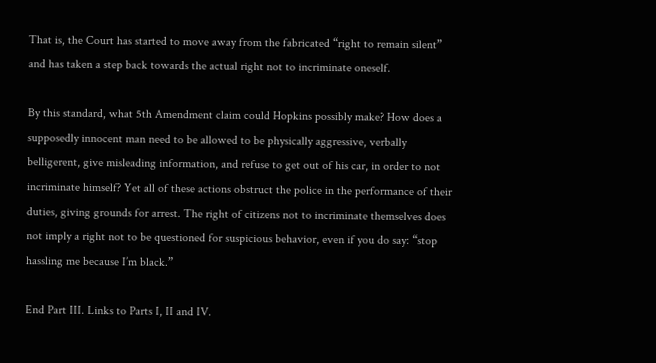That is, the Court has started to move away from the fabricated “right to remain silent” and has taken a step back towards the actual right not to incriminate oneself.

By this standard, what 5th Amendment claim could Hopkins possibly make? How does a supposedly innocent man need to be allowed to be physically aggressive, verbally belligerent, give misleading information, and refuse to get out of his car, in order to not incriminate himself? Yet all of these actions obstruct the police in the performance of their duties, giving grounds for arrest. The right of citizens not to incriminate themselves does not imply a right not to be questioned for suspicious behavior, even if you do say: “stop hassling me because I’m black.”

End Part III. Links to Parts I, II and IV.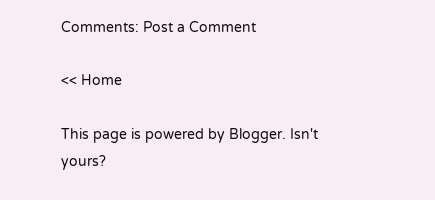Comments: Post a Comment

<< Home

This page is powered by Blogger. Isn't yours?